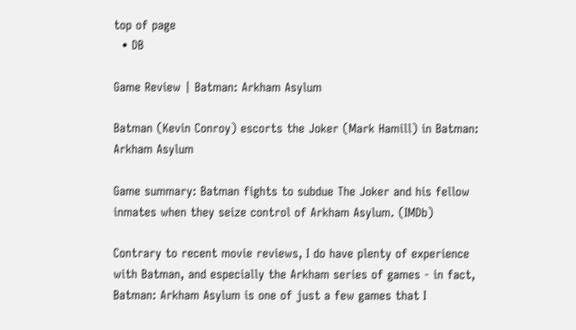top of page
  • DB

Game Review | Batman: Arkham Asylum

Batman (Kevin Conroy) escorts the Joker (Mark Hamill) in Batman: Arkham Asylum

Game summary: Batman fights to subdue The Joker and his fellow inmates when they seize control of Arkham Asylum. (IMDb)

Contrary to recent movie reviews, I do have plenty of experience with Batman, and especially the Arkham series of games - in fact, Batman: Arkham Asylum is one of just a few games that I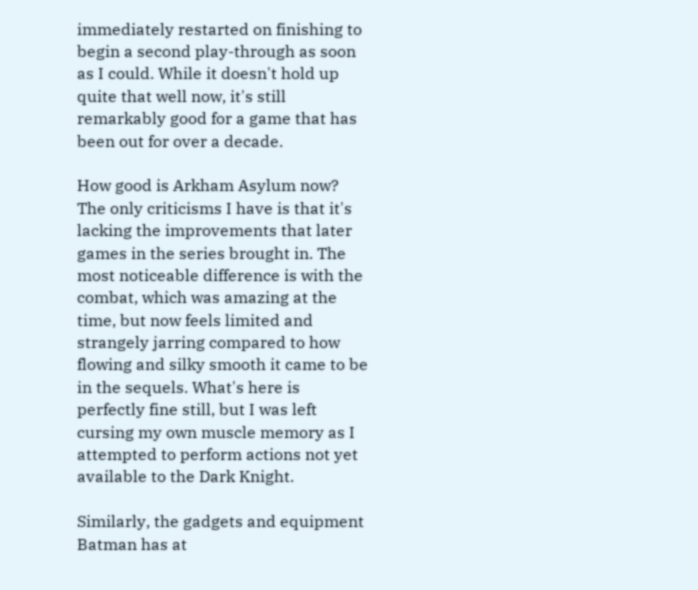immediately restarted on finishing to begin a second play-through as soon as I could. While it doesn't hold up quite that well now, it's still remarkably good for a game that has been out for over a decade.

How good is Arkham Asylum now? The only criticisms I have is that it's lacking the improvements that later games in the series brought in. The most noticeable difference is with the combat, which was amazing at the time, but now feels limited and strangely jarring compared to how flowing and silky smooth it came to be in the sequels. What's here is perfectly fine still, but I was left cursing my own muscle memory as I attempted to perform actions not yet available to the Dark Knight.

Similarly, the gadgets and equipment Batman has at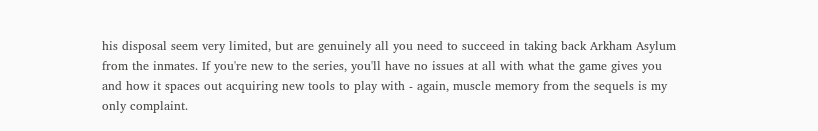his disposal seem very limited, but are genuinely all you need to succeed in taking back Arkham Asylum from the inmates. If you're new to the series, you'll have no issues at all with what the game gives you and how it spaces out acquiring new tools to play with - again, muscle memory from the sequels is my only complaint.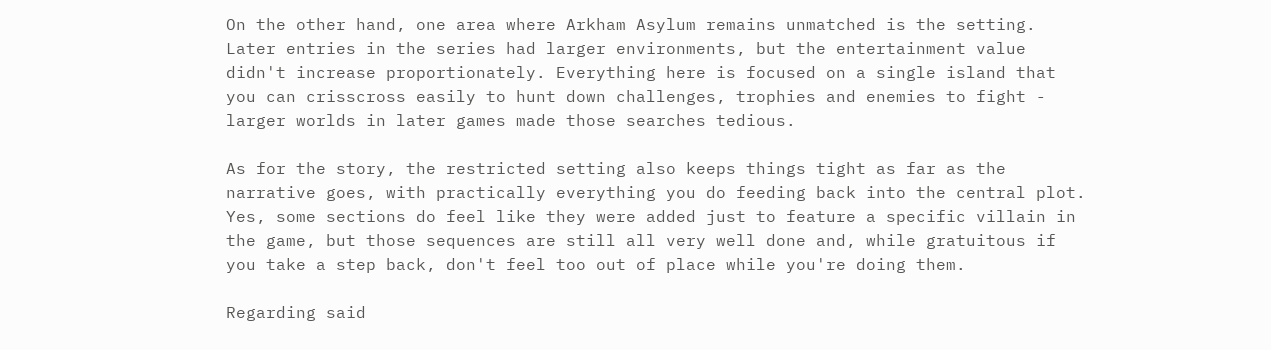On the other hand, one area where Arkham Asylum remains unmatched is the setting. Later entries in the series had larger environments, but the entertainment value didn't increase proportionately. Everything here is focused on a single island that you can crisscross easily to hunt down challenges, trophies and enemies to fight - larger worlds in later games made those searches tedious.

As for the story, the restricted setting also keeps things tight as far as the narrative goes, with practically everything you do feeding back into the central plot. Yes, some sections do feel like they were added just to feature a specific villain in the game, but those sequences are still all very well done and, while gratuitous if you take a step back, don't feel too out of place while you're doing them.

Regarding said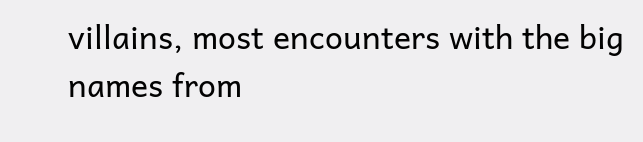villains, most encounters with the big names from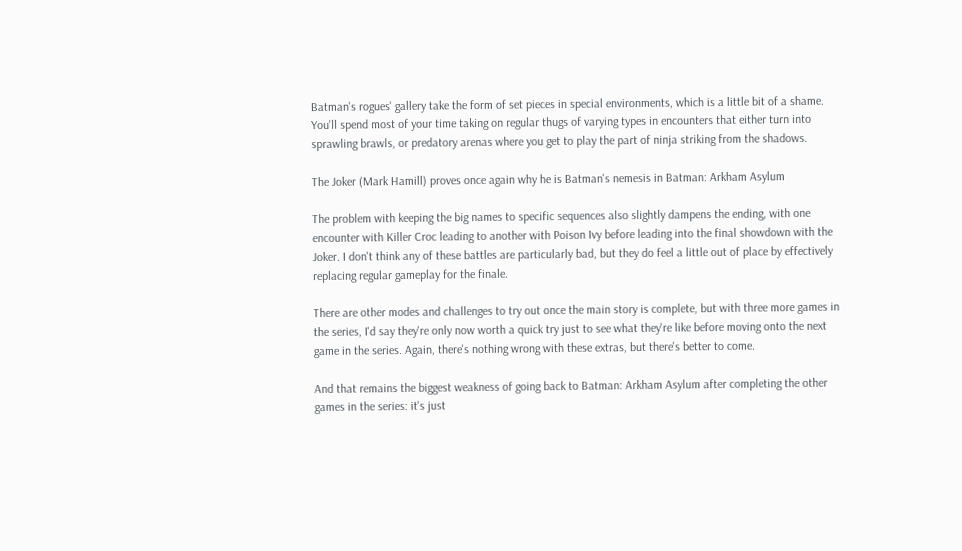Batman's rogues' gallery take the form of set pieces in special environments, which is a little bit of a shame. You'll spend most of your time taking on regular thugs of varying types in encounters that either turn into sprawling brawls, or predatory arenas where you get to play the part of ninja striking from the shadows.

The Joker (Mark Hamill) proves once again why he is Batman's nemesis in Batman: Arkham Asylum

The problem with keeping the big names to specific sequences also slightly dampens the ending, with one encounter with Killer Croc leading to another with Poison Ivy before leading into the final showdown with the Joker. I don't think any of these battles are particularly bad, but they do feel a little out of place by effectively replacing regular gameplay for the finale.

There are other modes and challenges to try out once the main story is complete, but with three more games in the series, I'd say they're only now worth a quick try just to see what they're like before moving onto the next game in the series. Again, there's nothing wrong with these extras, but there's better to come.

And that remains the biggest weakness of going back to Batman: Arkham Asylum after completing the other games in the series: it's just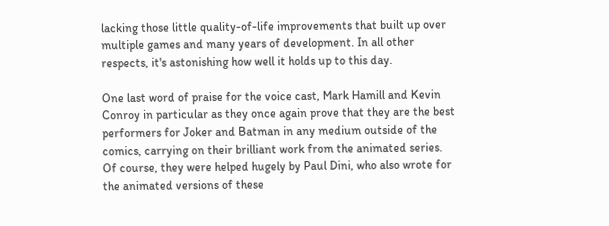lacking those little quality-of-life improvements that built up over multiple games and many years of development. In all other respects, it's astonishing how well it holds up to this day.

One last word of praise for the voice cast, Mark Hamill and Kevin Conroy in particular as they once again prove that they are the best performers for Joker and Batman in any medium outside of the comics, carrying on their brilliant work from the animated series. Of course, they were helped hugely by Paul Dini, who also wrote for the animated versions of these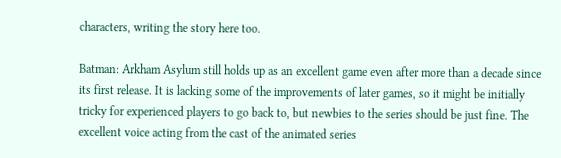characters, writing the story here too.

Batman: Arkham Asylum still holds up as an excellent game even after more than a decade since its first release. It is lacking some of the improvements of later games, so it might be initially tricky for experienced players to go back to, but newbies to the series should be just fine. The excellent voice acting from the cast of the animated series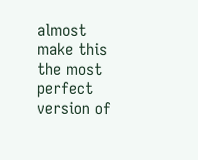almost make this the most perfect version of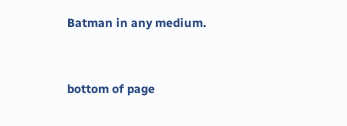Batman in any medium.


bottom of page